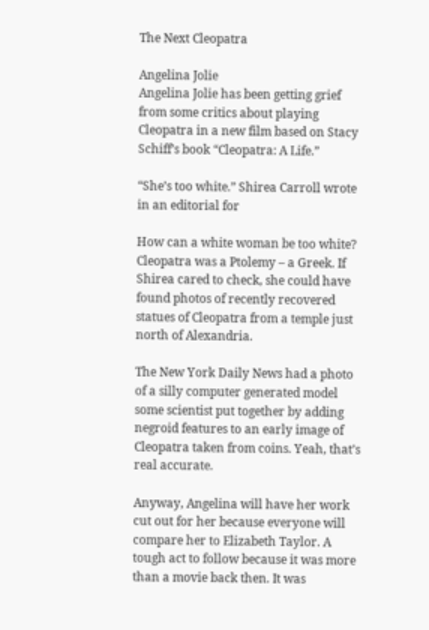The Next Cleopatra

Angelina Jolie
Angelina Jolie has been getting grief from some critics about playing Cleopatra in a new film based on Stacy Schiff’s book “Cleopatra: A Life.”

“She’s too white.” Shirea Carroll wrote in an editorial for

How can a white woman be too white? Cleopatra was a Ptolemy – a Greek. If Shirea cared to check, she could have found photos of recently recovered statues of Cleopatra from a temple just north of Alexandria.

The New York Daily News had a photo of a silly computer generated model some scientist put together by adding negroid features to an early image of Cleopatra taken from coins. Yeah, that’s real accurate.

Anyway, Angelina will have her work cut out for her because everyone will compare her to Elizabeth Taylor. A tough act to follow because it was more than a movie back then. It was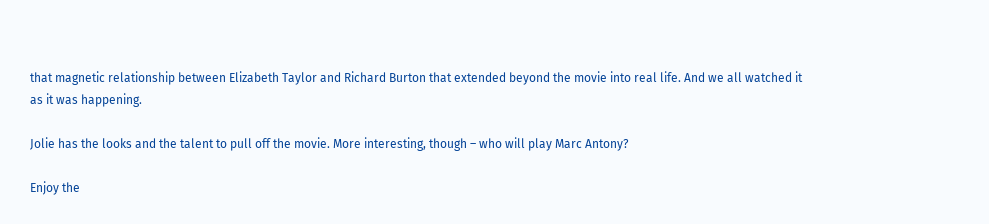that magnetic relationship between Elizabeth Taylor and Richard Burton that extended beyond the movie into real life. And we all watched it as it was happening.

Jolie has the looks and the talent to pull off the movie. More interesting, though – who will play Marc Antony?

Enjoy the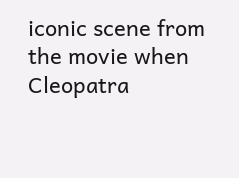iconic scene from the movie when Cleopatra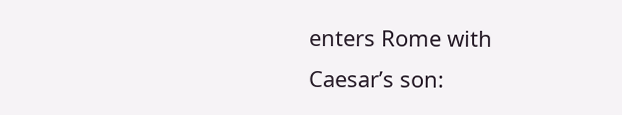enters Rome with Caesar’s son: